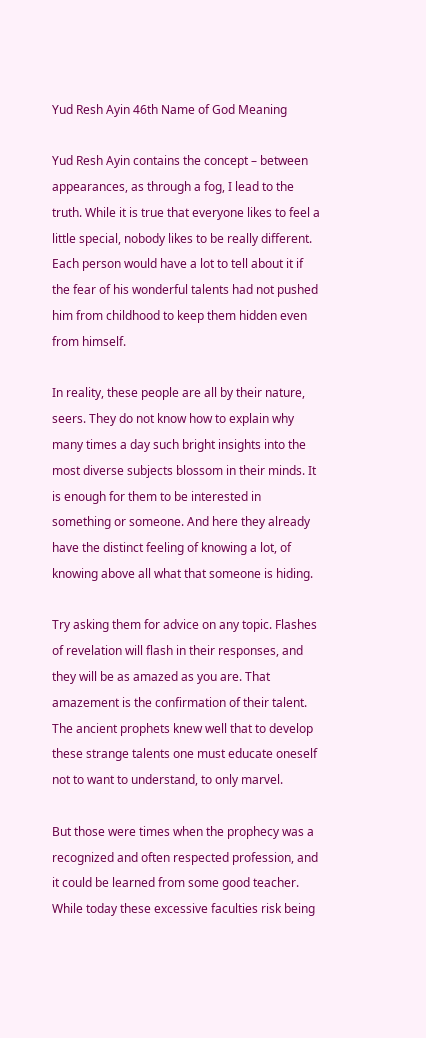Yud Resh Ayin 46th Name of God Meaning

Yud Resh Ayin contains the concept – between appearances, as through a fog, I lead to the truth. While it is true that everyone likes to feel a little special, nobody likes to be really different. Each person would have a lot to tell about it if the fear of his wonderful talents had not pushed him from childhood to keep them hidden even from himself.

In reality, these people are all by their nature, seers. They do not know how to explain why many times a day such bright insights into the most diverse subjects blossom in their minds. It is enough for them to be interested in something or someone. And here they already have the distinct feeling of knowing a lot, of knowing above all what that someone is hiding.

Try asking them for advice on any topic. Flashes of revelation will flash in their responses, and they will be as amazed as you are. That amazement is the confirmation of their talent. The ancient prophets knew well that to develop these strange talents one must educate oneself not to want to understand, to only marvel.

But those were times when the prophecy was a recognized and often respected profession, and it could be learned from some good teacher. While today these excessive faculties risk being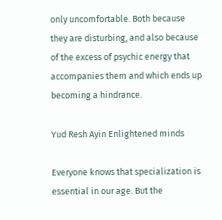only uncomfortable. Both because they are disturbing, and also because of the excess of psychic energy that accompanies them and which ends up becoming a hindrance.

Yud Resh Ayin Enlightened minds

Everyone knows that specialization is essential in our age. But the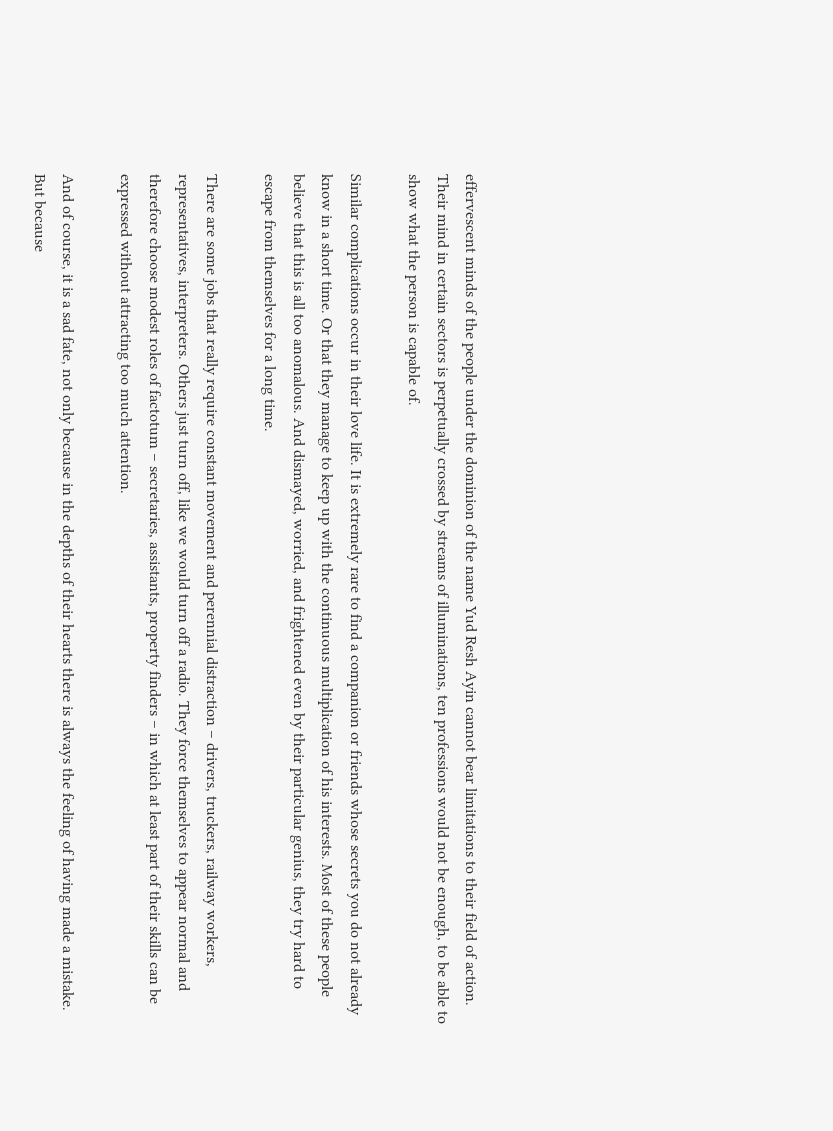effervescent minds of the people under the dominion of the name Yud Resh Ayin cannot bear limitations to their field of action. Their mind in certain sectors is perpetually crossed by streams of illuminations, ten professions would not be enough, to be able to show what the person is capable of.

Similar complications occur in their love life. It is extremely rare to find a companion or friends whose secrets you do not already know in a short time. Or that they manage to keep up with the continuous multiplication of his interests. Most of these people believe that this is all too anomalous. And dismayed, worried, and frightened even by their particular genius, they try hard to escape from themselves for a long time.

There are some jobs that really require constant movement and perennial distraction – drivers, truckers, railway workers, representatives, interpreters. Others just turn off, like we would turn off a radio. They force themselves to appear normal and therefore choose modest roles of factotum – secretaries, assistants, property finders – in which at least part of their skills can be expressed without attracting too much attention.

And of course, it is a sad fate, not only because in the depths of their hearts there is always the feeling of having made a mistake. But because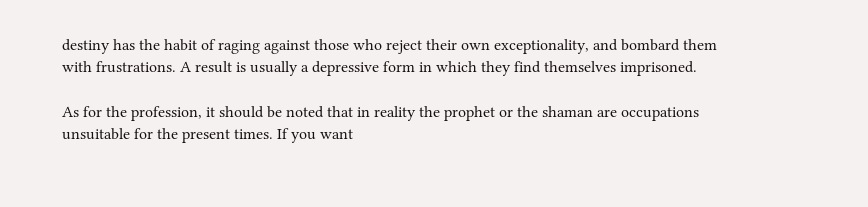destiny has the habit of raging against those who reject their own exceptionality, and bombard them with frustrations. A result is usually a depressive form in which they find themselves imprisoned.

As for the profession, it should be noted that in reality the prophet or the shaman are occupations unsuitable for the present times. If you want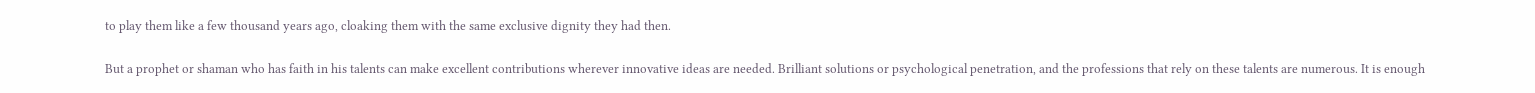to play them like a few thousand years ago, cloaking them with the same exclusive dignity they had then.

But a prophet or shaman who has faith in his talents can make excellent contributions wherever innovative ideas are needed. Brilliant solutions or psychological penetration, and the professions that rely on these talents are numerous. It is enough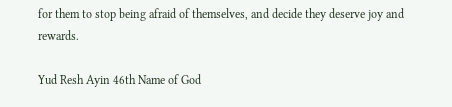for them to stop being afraid of themselves, and decide they deserve joy and rewards.

Yud Resh Ayin 46th Name of God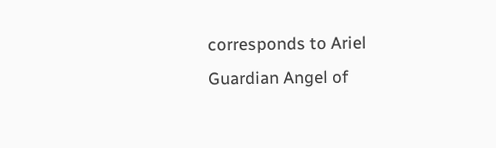corresponds to Ariel Guardian Angel of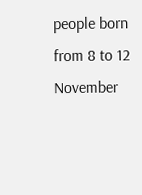people born from 8 to 12 November